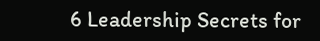6 Leadership Secrets for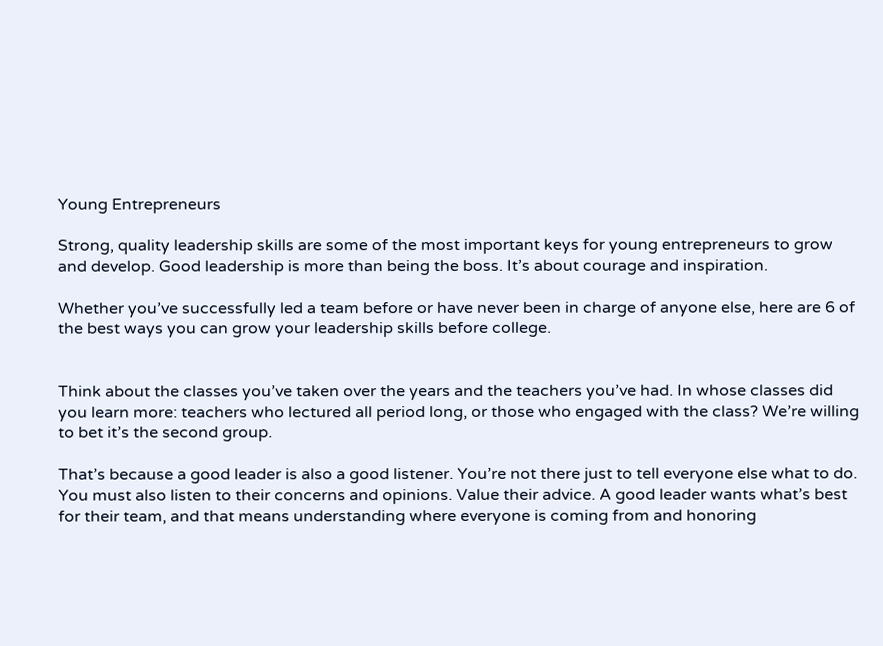Young Entrepreneurs

Strong, quality leadership skills are some of the most important keys for young entrepreneurs to grow and develop. Good leadership is more than being the boss. It’s about courage and inspiration.

Whether you’ve successfully led a team before or have never been in charge of anyone else, here are 6 of the best ways you can grow your leadership skills before college.


Think about the classes you’ve taken over the years and the teachers you’ve had. In whose classes did you learn more: teachers who lectured all period long, or those who engaged with the class? We’re willing to bet it’s the second group.

That’s because a good leader is also a good listener. You’re not there just to tell everyone else what to do. You must also listen to their concerns and opinions. Value their advice. A good leader wants what’s best for their team, and that means understanding where everyone is coming from and honoring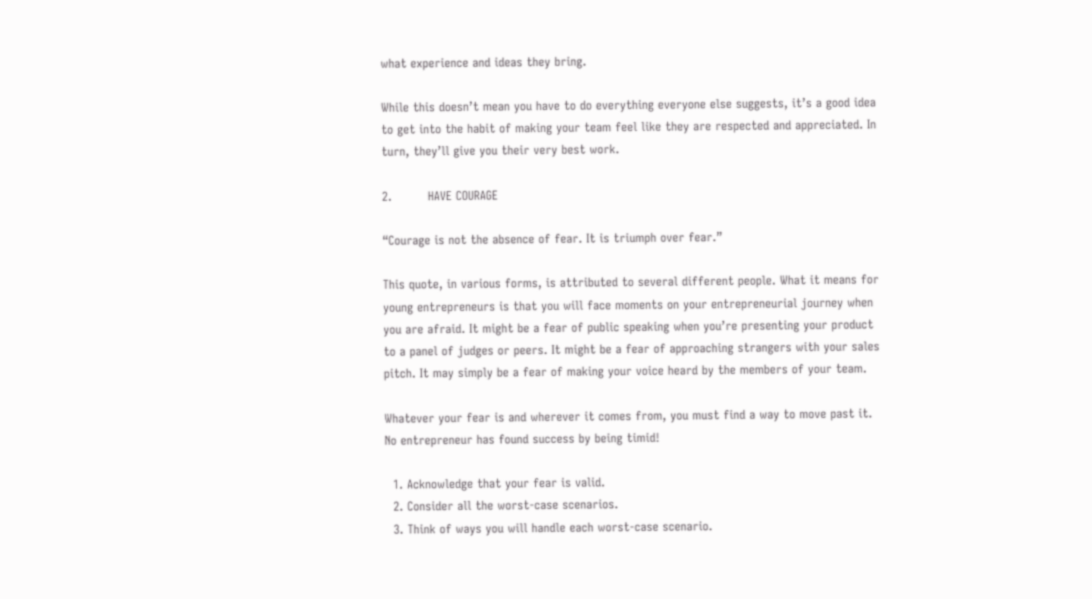what experience and ideas they bring.

While this doesn’t mean you have to do everything everyone else suggests, it’s a good idea to get into the habit of making your team feel like they are respected and appreciated. In turn, they’ll give you their very best work.

2.         HAVE COURAGE

“Courage is not the absence of fear. It is triumph over fear.”

This quote, in various forms, is attributed to several different people. What it means for young entrepreneurs is that you will face moments on your entrepreneurial journey when you are afraid. It might be a fear of public speaking when you’re presenting your product to a panel of judges or peers. It might be a fear of approaching strangers with your sales pitch. It may simply be a fear of making your voice heard by the members of your team.

Whatever your fear is and wherever it comes from, you must find a way to move past it. No entrepreneur has found success by being timid!

  1. Acknowledge that your fear is valid.
  2. Consider all the worst-case scenarios.
  3. Think of ways you will handle each worst-case scenario.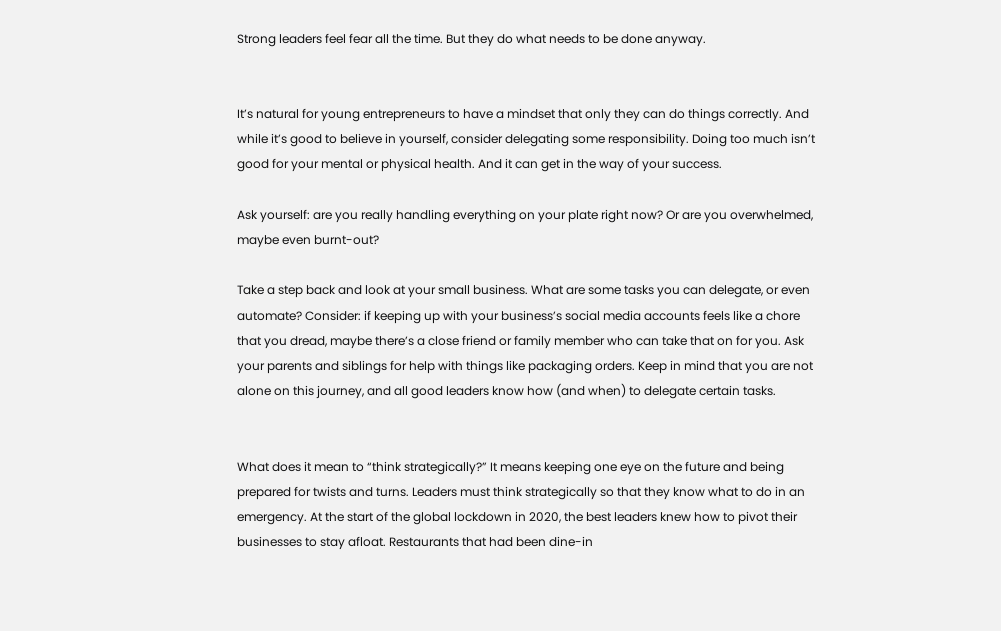Strong leaders feel fear all the time. But they do what needs to be done anyway.


It’s natural for young entrepreneurs to have a mindset that only they can do things correctly. And while it’s good to believe in yourself, consider delegating some responsibility. Doing too much isn’t good for your mental or physical health. And it can get in the way of your success.

Ask yourself: are you really handling everything on your plate right now? Or are you overwhelmed, maybe even burnt-out?

Take a step back and look at your small business. What are some tasks you can delegate, or even automate? Consider: if keeping up with your business’s social media accounts feels like a chore that you dread, maybe there’s a close friend or family member who can take that on for you. Ask your parents and siblings for help with things like packaging orders. Keep in mind that you are not alone on this journey, and all good leaders know how (and when) to delegate certain tasks.


What does it mean to “think strategically?” It means keeping one eye on the future and being prepared for twists and turns. Leaders must think strategically so that they know what to do in an emergency. At the start of the global lockdown in 2020, the best leaders knew how to pivot their businesses to stay afloat. Restaurants that had been dine-in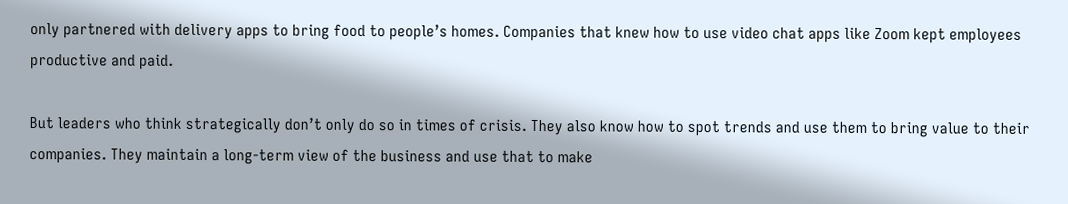only partnered with delivery apps to bring food to people’s homes. Companies that knew how to use video chat apps like Zoom kept employees productive and paid.

But leaders who think strategically don’t only do so in times of crisis. They also know how to spot trends and use them to bring value to their companies. They maintain a long-term view of the business and use that to make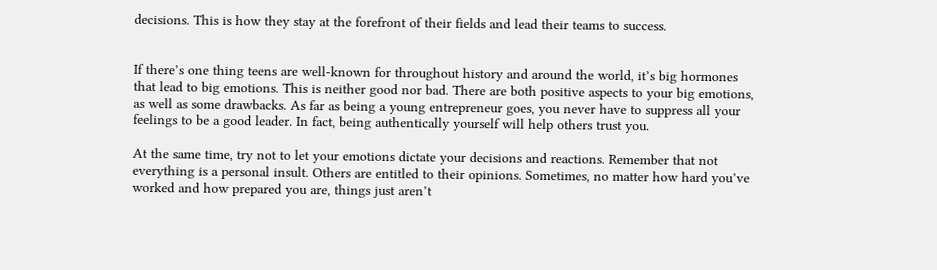decisions. This is how they stay at the forefront of their fields and lead their teams to success.


If there’s one thing teens are well-known for throughout history and around the world, it’s big hormones that lead to big emotions. This is neither good nor bad. There are both positive aspects to your big emotions, as well as some drawbacks. As far as being a young entrepreneur goes, you never have to suppress all your feelings to be a good leader. In fact, being authentically yourself will help others trust you.

At the same time, try not to let your emotions dictate your decisions and reactions. Remember that not everything is a personal insult. Others are entitled to their opinions. Sometimes, no matter how hard you’ve worked and how prepared you are, things just aren’t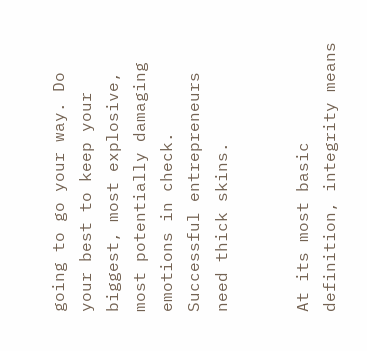going to go your way. Do your best to keep your biggest, most explosive, most potentially damaging emotions in check. Successful entrepreneurs need thick skins.


At its most basic definition, integrity means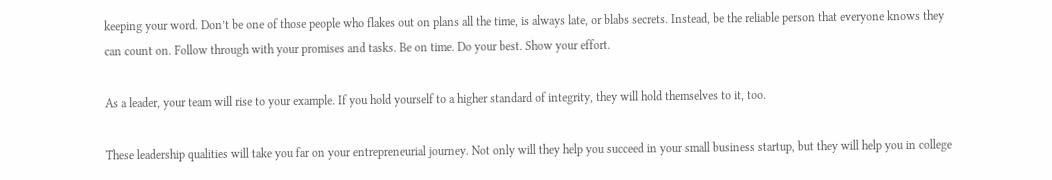keeping your word. Don’t be one of those people who flakes out on plans all the time, is always late, or blabs secrets. Instead, be the reliable person that everyone knows they can count on. Follow through with your promises and tasks. Be on time. Do your best. Show your effort.

As a leader, your team will rise to your example. If you hold yourself to a higher standard of integrity, they will hold themselves to it, too.

These leadership qualities will take you far on your entrepreneurial journey. Not only will they help you succeed in your small business startup, but they will help you in college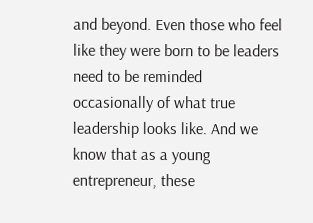and beyond. Even those who feel like they were born to be leaders need to be reminded occasionally of what true leadership looks like. And we know that as a young entrepreneur, these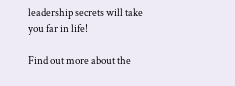leadership secrets will take you far in life!

Find out more about the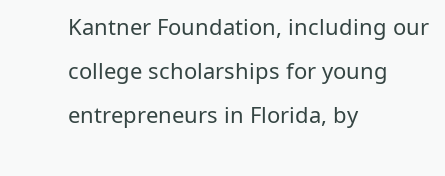Kantner Foundation, including our college scholarships for young entrepreneurs in Florida, by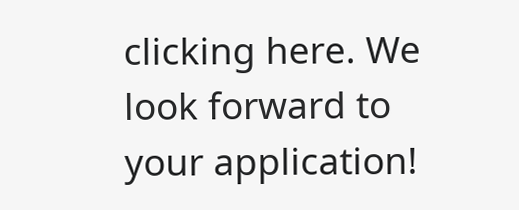clicking here. We look forward to your application!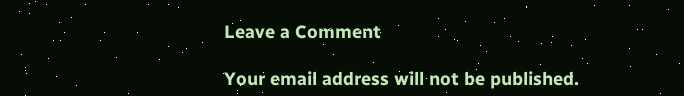Leave a Comment

Your email address will not be published.